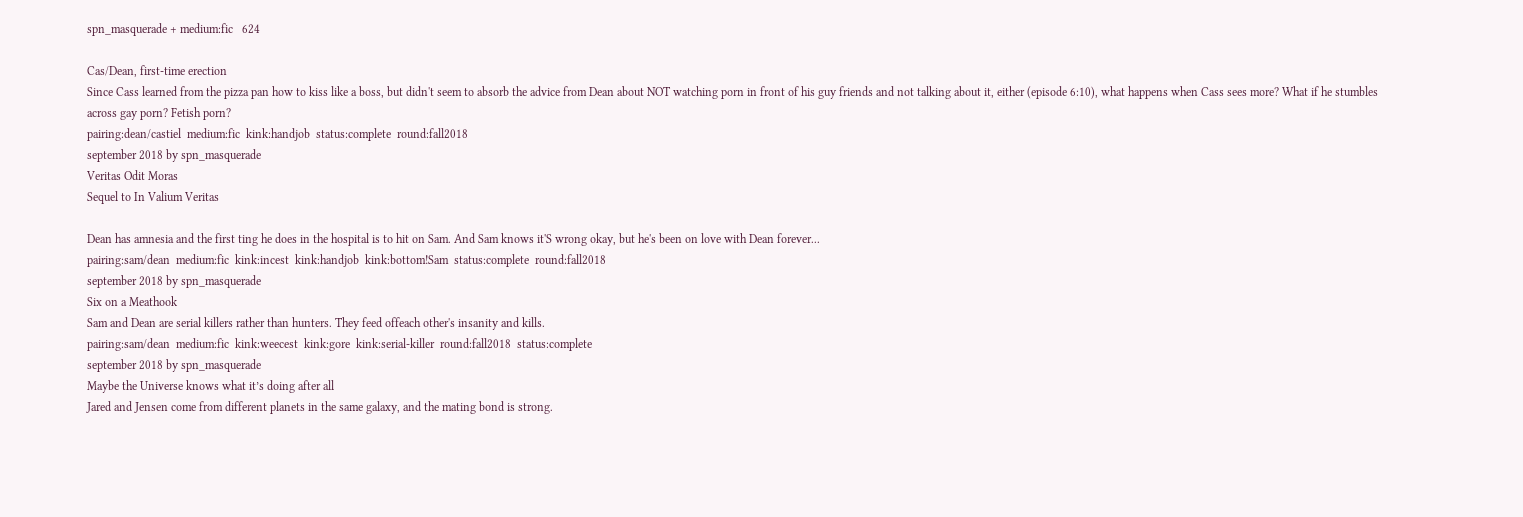spn_masquerade + medium:fic   624

Cas/Dean, first-time erection
Since Cass learned from the pizza pan how to kiss like a boss, but didn't seem to absorb the advice from Dean about NOT watching porn in front of his guy friends and not talking about it, either (episode 6:10), what happens when Cass sees more? What if he stumbles across gay porn? Fetish porn?
pairing:dean/castiel  medium:fic  kink:handjob  status:complete  round:fall2018
september 2018 by spn_masquerade
Veritas Odit Moras
Sequel to In Valium Veritas

Dean has amnesia and the first ting he does in the hospital is to hit on Sam. And Sam knows it'S wrong okay, but he's been on love with Dean forever...
pairing:sam/dean  medium:fic  kink:incest  kink:handjob  kink:bottom!Sam  status:complete  round:fall2018
september 2018 by spn_masquerade
Six on a Meathook
Sam and Dean are serial killers rather than hunters. They feed offeach other's insanity and kills.
pairing:sam/dean  medium:fic  kink:weecest  kink:gore  kink:serial-killer  round:fall2018  status:complete
september 2018 by spn_masquerade
Maybe the Universe knows what it’s doing after all
Jared and Jensen come from different planets in the same galaxy, and the mating bond is strong.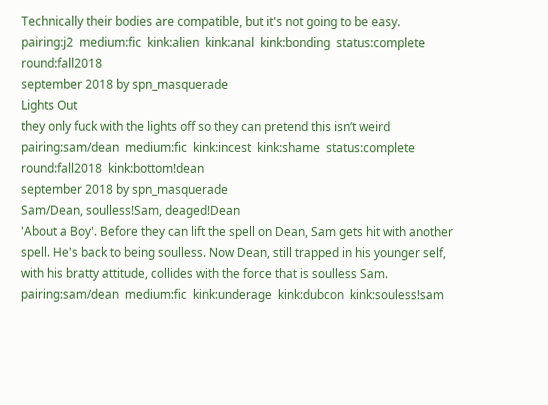Technically their bodies are compatible, but it's not going to be easy.
pairing:j2  medium:fic  kink:alien  kink:anal  kink:bonding  status:complete  round:fall2018
september 2018 by spn_masquerade
Lights Out
they only fuck with the lights off so they can pretend this isn’t weird
pairing:sam/dean  medium:fic  kink:incest  kink:shame  status:complete  round:fall2018  kink:bottom!dean
september 2018 by spn_masquerade
Sam/Dean, soulless!Sam, deaged!Dean
'About a Boy'. Before they can lift the spell on Dean, Sam gets hit with another spell. He's back to being soulless. Now Dean, still trapped in his younger self, with his bratty attitude, collides with the force that is soulless Sam.
pairing:sam/dean  medium:fic  kink:underage  kink:dubcon  kink:souless!sam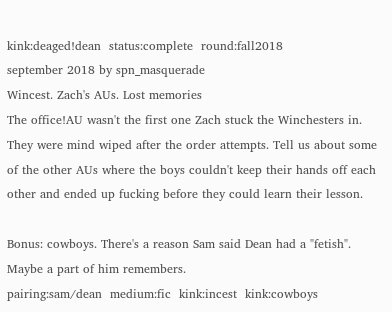kink:deaged!dean  status:complete  round:fall2018
september 2018 by spn_masquerade
Wincest. Zach's AUs. Lost memories
The office!AU wasn't the first one Zach stuck the Winchesters in. They were mind wiped after the order attempts. Tell us about some of the other AUs where the boys couldn't keep their hands off each other and ended up fucking before they could learn their lesson.

Bonus: cowboys. There's a reason Sam said Dean had a "fetish". Maybe a part of him remembers.
pairing:sam/dean  medium:fic  kink:incest  kink:cowboys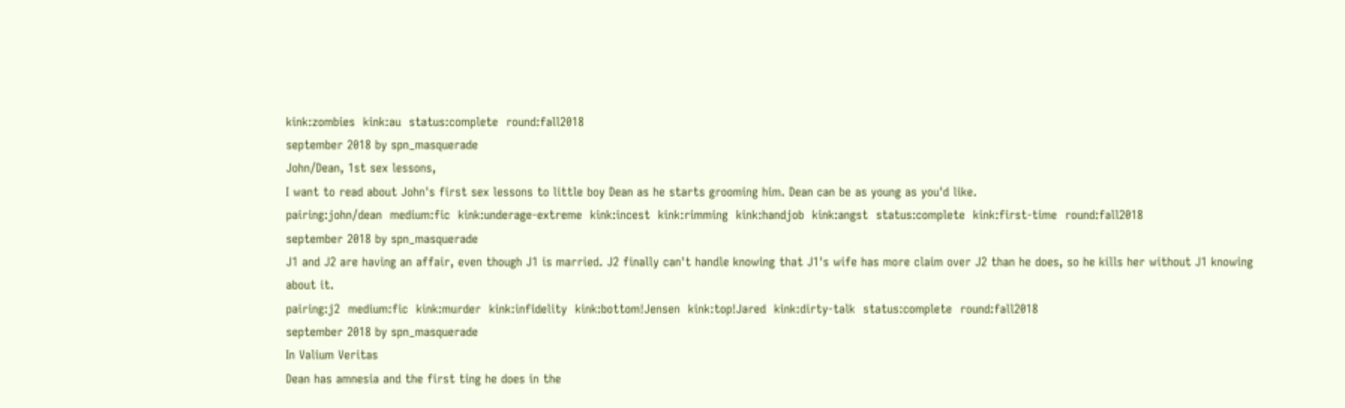kink:zombies  kink:au  status:complete  round:fall2018
september 2018 by spn_masquerade
John/Dean, 1st sex lessons,
I want to read about John's first sex lessons to little boy Dean as he starts grooming him. Dean can be as young as you'd like.
pairing:john/dean  medium:fic  kink:underage-extreme  kink:incest  kink:rimming  kink:handjob  kink:angst  status:complete  kink:first-time  round:fall2018
september 2018 by spn_masquerade
J1 and J2 are having an affair, even though J1 is married. J2 finally can't handle knowing that J1's wife has more claim over J2 than he does, so he kills her without J1 knowing about it.
pairing:j2  medium:fic  kink:murder  kink:infidelity  kink:bottom!Jensen  kink:top!Jared  kink:dirty-talk  status:complete  round:fall2018
september 2018 by spn_masquerade
In Valium Veritas
Dean has amnesia and the first ting he does in the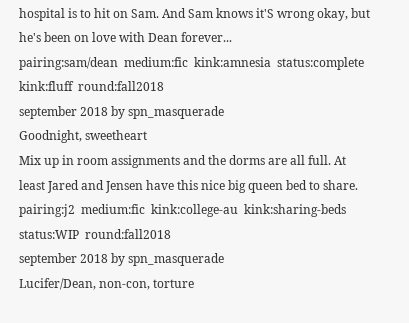hospital is to hit on Sam. And Sam knows it'S wrong okay, but he's been on love with Dean forever...
pairing:sam/dean  medium:fic  kink:amnesia  status:complete  kink:fluff  round:fall2018
september 2018 by spn_masquerade
Goodnight, sweetheart
Mix up in room assignments and the dorms are all full. At least Jared and Jensen have this nice big queen bed to share.
pairing:j2  medium:fic  kink:college-au  kink:sharing-beds  status:WIP  round:fall2018
september 2018 by spn_masquerade
Lucifer/Dean, non-con, torture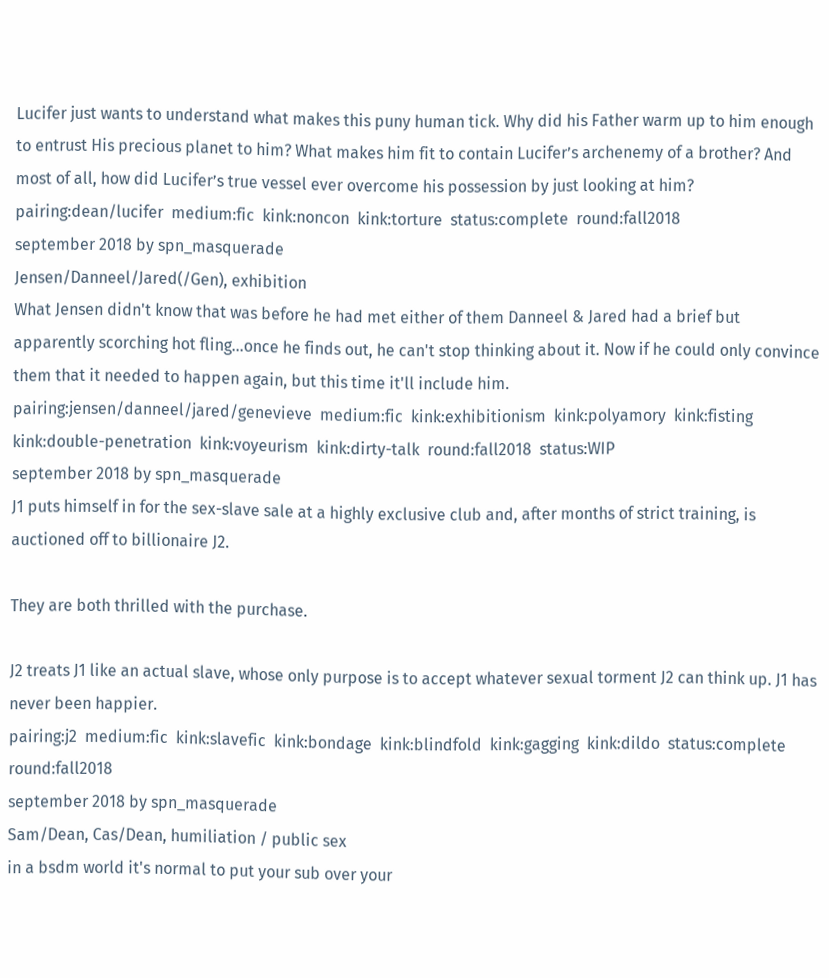Lucifer just wants to understand what makes this puny human tick. Why did his Father warm up to him enough to entrust His precious planet to him? What makes him fit to contain Lucifer’s archenemy of a brother? And most of all, how did Lucifer’s true vessel ever overcome his possession by just looking at him?
pairing:dean/lucifer  medium:fic  kink:noncon  kink:torture  status:complete  round:fall2018
september 2018 by spn_masquerade
Jensen/Danneel/Jared(/Gen), exhibition
What Jensen didn't know that was before he had met either of them Danneel & Jared had a brief but apparently scorching hot fling...once he finds out, he can't stop thinking about it. Now if he could only convince them that it needed to happen again, but this time it'll include him.
pairing:jensen/danneel/jared/genevieve  medium:fic  kink:exhibitionism  kink:polyamory  kink:fisting  kink:double-penetration  kink:voyeurism  kink:dirty-talk  round:fall2018  status:WIP
september 2018 by spn_masquerade
J1 puts himself in for the sex-slave sale at a highly exclusive club and, after months of strict training, is auctioned off to billionaire J2.

They are both thrilled with the purchase.

J2 treats J1 like an actual slave, whose only purpose is to accept whatever sexual torment J2 can think up. J1 has never been happier.
pairing:j2  medium:fic  kink:slavefic  kink:bondage  kink:blindfold  kink:gagging  kink:dildo  status:complete  round:fall2018
september 2018 by spn_masquerade
Sam/Dean, Cas/Dean, humiliation / public sex
in a bsdm world it's normal to put your sub over your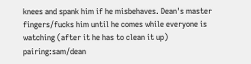knees and spank him if he misbehaves. Dean's master fingers/fucks him until he comes while everyone is watching (after it he has to clean it up)
pairing:sam/dean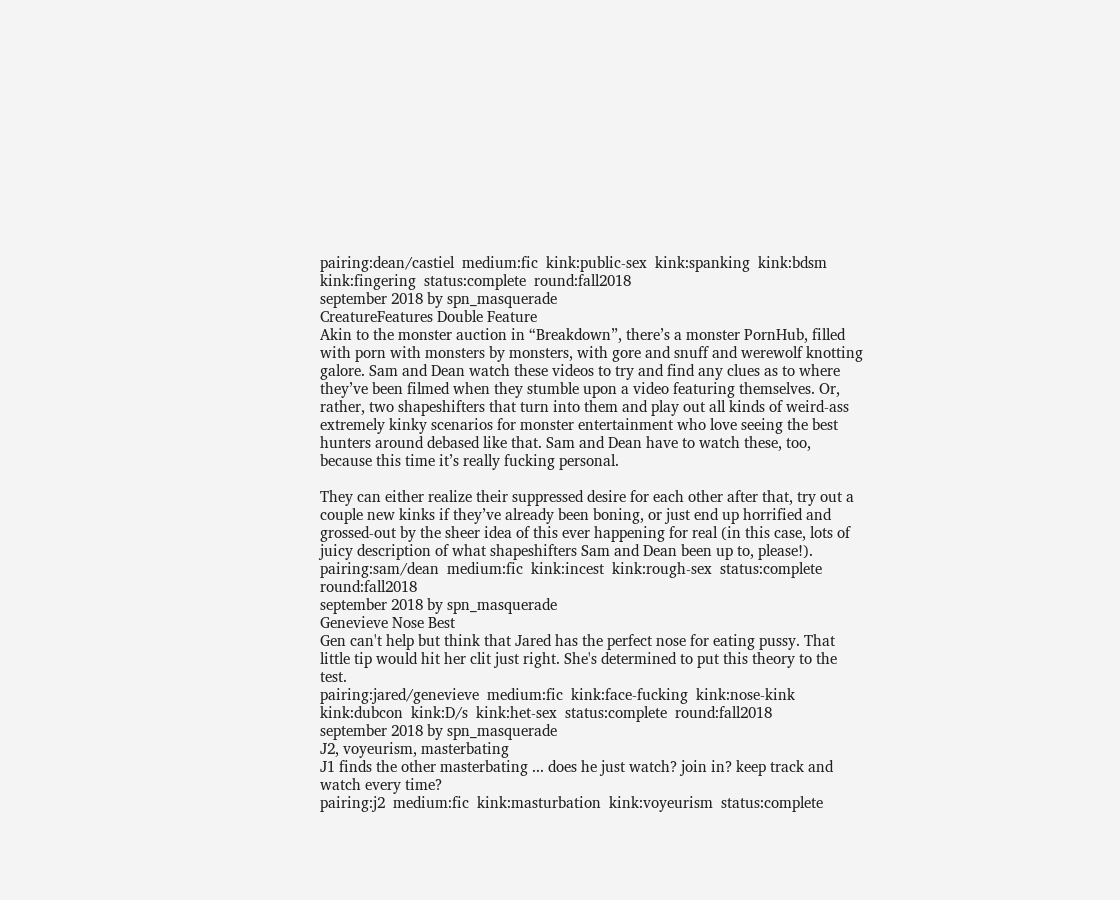pairing:dean/castiel  medium:fic  kink:public-sex  kink:spanking  kink:bdsm  kink:fingering  status:complete  round:fall2018
september 2018 by spn_masquerade
CreatureFeatures Double Feature
Akin to the monster auction in “Breakdown”, there’s a monster PornHub, filled with porn with monsters by monsters, with gore and snuff and werewolf knotting galore. Sam and Dean watch these videos to try and find any clues as to where they’ve been filmed when they stumble upon a video featuring themselves. Or, rather, two shapeshifters that turn into them and play out all kinds of weird-ass extremely kinky scenarios for monster entertainment who love seeing the best hunters around debased like that. Sam and Dean have to watch these, too, because this time it’s really fucking personal.

They can either realize their suppressed desire for each other after that, try out a couple new kinks if they’ve already been boning, or just end up horrified and grossed-out by the sheer idea of this ever happening for real (in this case, lots of juicy description of what shapeshifters Sam and Dean been up to, please!).
pairing:sam/dean  medium:fic  kink:incest  kink:rough-sex  status:complete  round:fall2018
september 2018 by spn_masquerade
Genevieve Nose Best
Gen can't help but think that Jared has the perfect nose for eating pussy. That little tip would hit her clit just right. She's determined to put this theory to the test.
pairing:jared/genevieve  medium:fic  kink:face-fucking  kink:nose-kink  kink:dubcon  kink:D/s  kink:het-sex  status:complete  round:fall2018
september 2018 by spn_masquerade
J2, voyeurism, masterbating
J1 finds the other masterbating ... does he just watch? join in? keep track and watch every time?
pairing:j2  medium:fic  kink:masturbation  kink:voyeurism  status:complete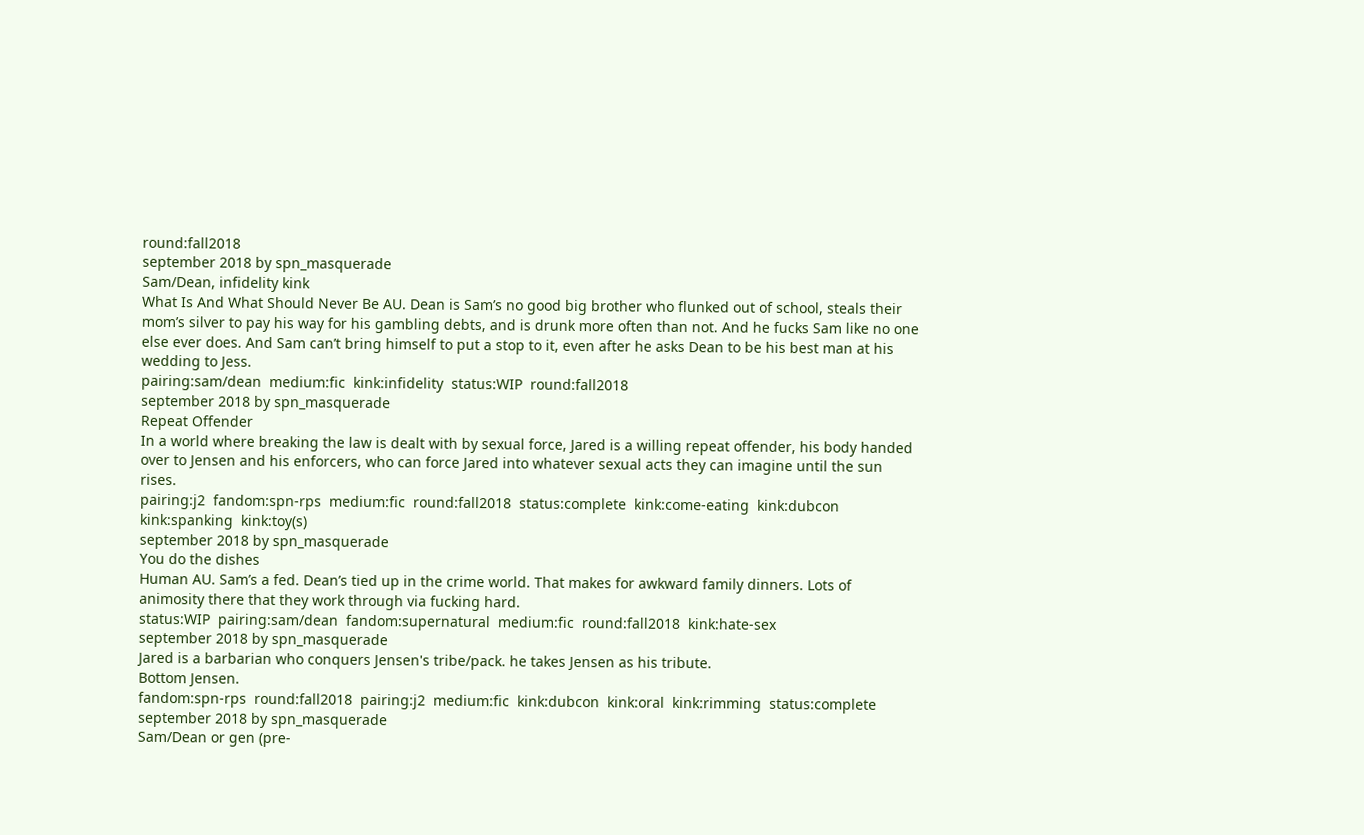round:fall2018
september 2018 by spn_masquerade
Sam/Dean, infidelity kink
What Is And What Should Never Be AU. Dean is Sam’s no good big brother who flunked out of school, steals their mom’s silver to pay his way for his gambling debts, and is drunk more often than not. And he fucks Sam like no one else ever does. And Sam can’t bring himself to put a stop to it, even after he asks Dean to be his best man at his wedding to Jess.
pairing:sam/dean  medium:fic  kink:infidelity  status:WIP  round:fall2018
september 2018 by spn_masquerade
Repeat Offender
In a world where breaking the law is dealt with by sexual force, Jared is a willing repeat offender, his body handed over to Jensen and his enforcers, who can force Jared into whatever sexual acts they can imagine until the sun rises.
pairing:j2  fandom:spn-rps  medium:fic  round:fall2018  status:complete  kink:come-eating  kink:dubcon  kink:spanking  kink:toy(s)
september 2018 by spn_masquerade
You do the dishes
Human AU. Sam’s a fed. Dean’s tied up in the crime world. That makes for awkward family dinners. Lots of animosity there that they work through via fucking hard.
status:WIP  pairing:sam/dean  fandom:supernatural  medium:fic  round:fall2018  kink:hate-sex
september 2018 by spn_masquerade
Jared is a barbarian who conquers Jensen's tribe/pack. he takes Jensen as his tribute.
Bottom Jensen.
fandom:spn-rps  round:fall2018  pairing:j2  medium:fic  kink:dubcon  kink:oral  kink:rimming  status:complete
september 2018 by spn_masquerade
Sam/Dean or gen (pre-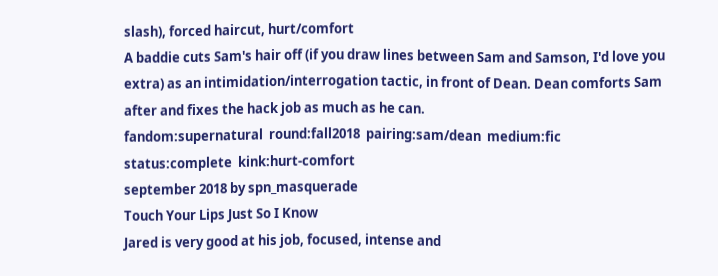slash), forced haircut, hurt/comfort
A baddie cuts Sam's hair off (if you draw lines between Sam and Samson, I'd love you extra) as an intimidation/interrogation tactic, in front of Dean. Dean comforts Sam after and fixes the hack job as much as he can.
fandom:supernatural  round:fall2018  pairing:sam/dean  medium:fic  status:complete  kink:hurt-comfort
september 2018 by spn_masquerade
Touch Your Lips Just So I Know
Jared is very good at his job, focused, intense and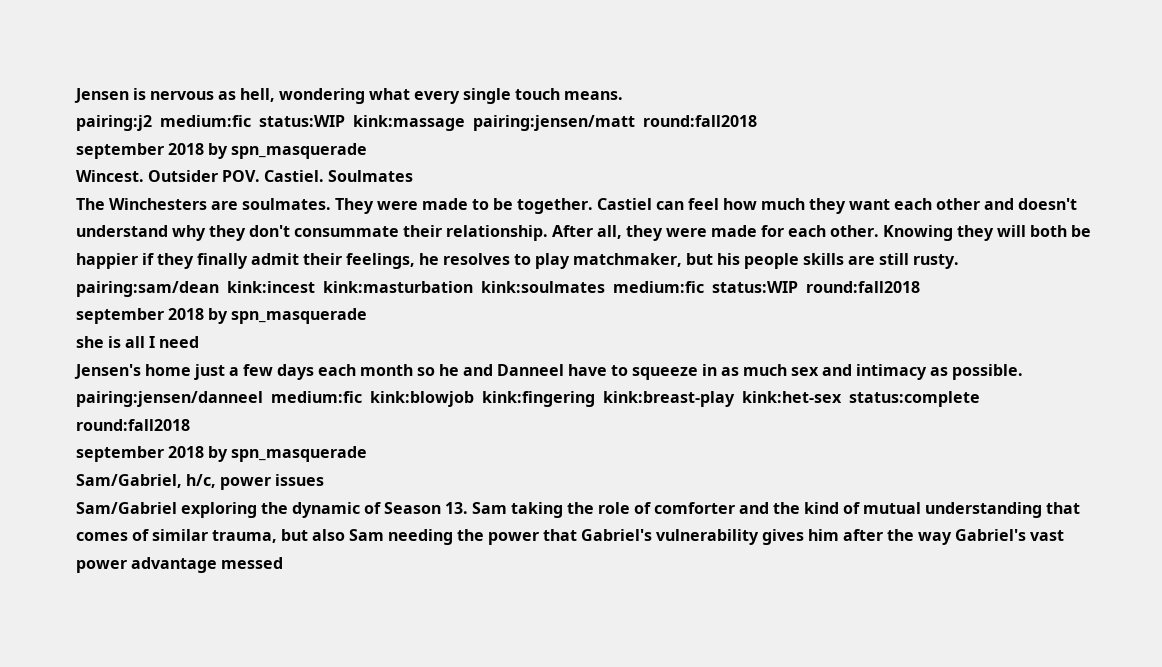Jensen is nervous as hell, wondering what every single touch means.
pairing:j2  medium:fic  status:WIP  kink:massage  pairing:jensen/matt  round:fall2018
september 2018 by spn_masquerade
Wincest. Outsider POV. Castiel. Soulmates
The Winchesters are soulmates. They were made to be together. Castiel can feel how much they want each other and doesn't understand why they don't consummate their relationship. After all, they were made for each other. Knowing they will both be happier if they finally admit their feelings, he resolves to play matchmaker, but his people skills are still rusty.
pairing:sam/dean  kink:incest  kink:masturbation  kink:soulmates  medium:fic  status:WIP  round:fall2018
september 2018 by spn_masquerade
she is all I need
Jensen's home just a few days each month so he and Danneel have to squeeze in as much sex and intimacy as possible.
pairing:jensen/danneel  medium:fic  kink:blowjob  kink:fingering  kink:breast-play  kink:het-sex  status:complete  round:fall2018
september 2018 by spn_masquerade
Sam/Gabriel, h/c, power issues
Sam/Gabriel exploring the dynamic of Season 13. Sam taking the role of comforter and the kind of mutual understanding that comes of similar trauma, but also Sam needing the power that Gabriel's vulnerability gives him after the way Gabriel's vast power advantage messed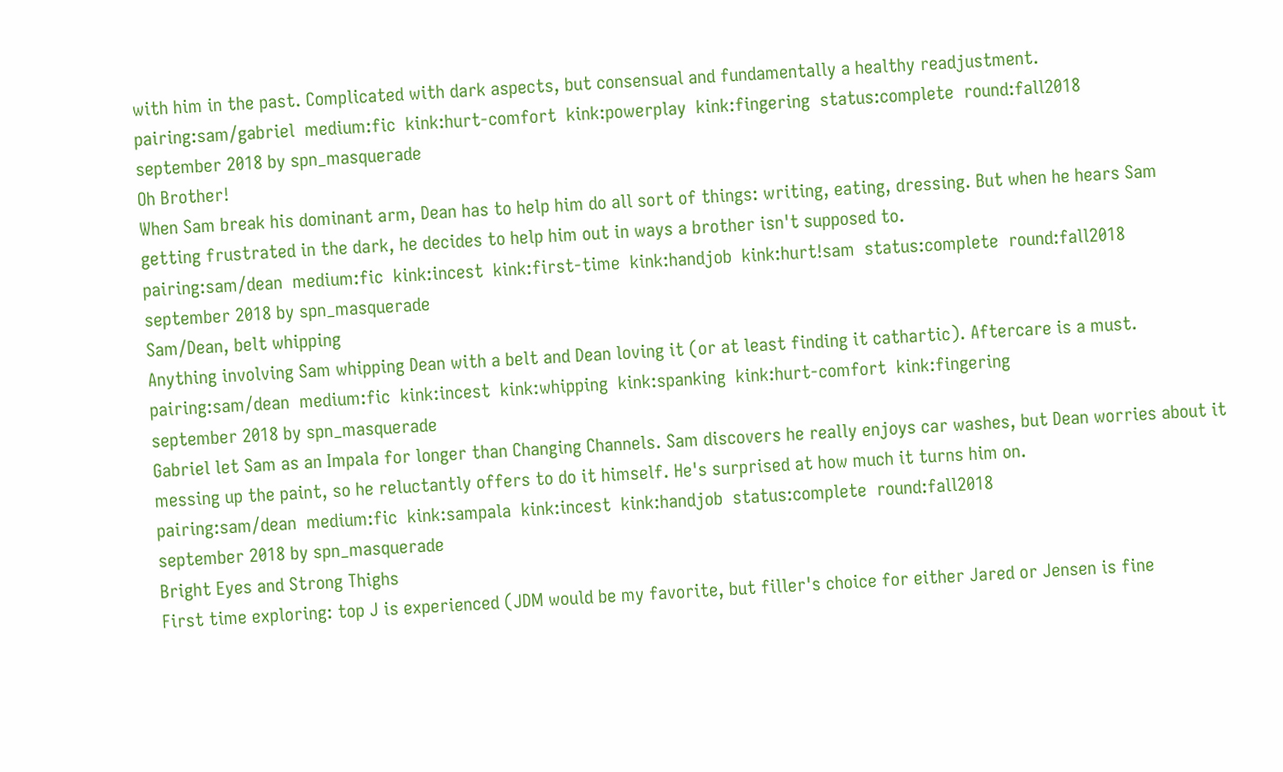with him in the past. Complicated with dark aspects, but consensual and fundamentally a healthy readjustment.
pairing:sam/gabriel  medium:fic  kink:hurt-comfort  kink:powerplay  kink:fingering  status:complete  round:fall2018
september 2018 by spn_masquerade
Oh Brother!
When Sam break his dominant arm, Dean has to help him do all sort of things: writing, eating, dressing. But when he hears Sam getting frustrated in the dark, he decides to help him out in ways a brother isn't supposed to.
pairing:sam/dean  medium:fic  kink:incest  kink:first-time  kink:handjob  kink:hurt!sam  status:complete  round:fall2018
september 2018 by spn_masquerade
Sam/Dean, belt whipping
Anything involving Sam whipping Dean with a belt and Dean loving it (or at least finding it cathartic). Aftercare is a must.
pairing:sam/dean  medium:fic  kink:incest  kink:whipping  kink:spanking  kink:hurt-comfort  kink:fingering
september 2018 by spn_masquerade
Gabriel let Sam as an Impala for longer than Changing Channels. Sam discovers he really enjoys car washes, but Dean worries about it messing up the paint, so he reluctantly offers to do it himself. He's surprised at how much it turns him on.
pairing:sam/dean  medium:fic  kink:sampala  kink:incest  kink:handjob  status:complete  round:fall2018
september 2018 by spn_masquerade
Bright Eyes and Strong Thighs
First time exploring: top J is experienced (JDM would be my favorite, but filler's choice for either Jared or Jensen is fine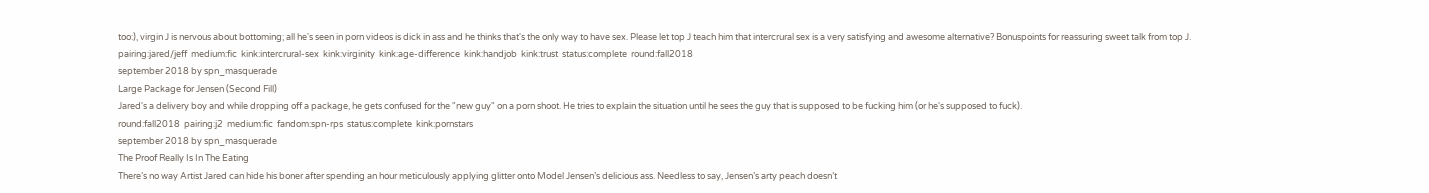too:), virgin J is nervous about bottoming; all he's seen in porn videos is dick in ass and he thinks that's the only way to have sex. Please let top J teach him that intercrural sex is a very satisfying and awesome alternative? Bonuspoints for reassuring sweet talk from top J.
pairing:jared/jeff  medium:fic  kink:intercrural-sex  kink:virginity  kink:age-difference  kink:handjob  kink:trust  status:complete  round:fall2018
september 2018 by spn_masquerade
Large Package for Jensen (Second Fill)
Jared's a delivery boy and while dropping off a package, he gets confused for the "new guy" on a porn shoot. He tries to explain the situation until he sees the guy that is supposed to be fucking him (or he's supposed to fuck).
round:fall2018  pairing:j2  medium:fic  fandom:spn-rps  status:complete  kink:pornstars
september 2018 by spn_masquerade
The Proof Really Is In The Eating
There’s no way Artist Jared can hide his boner after spending an hour meticulously applying glitter onto Model Jensen’s delicious ass. Needless to say, Jensen’s arty peach doesn’t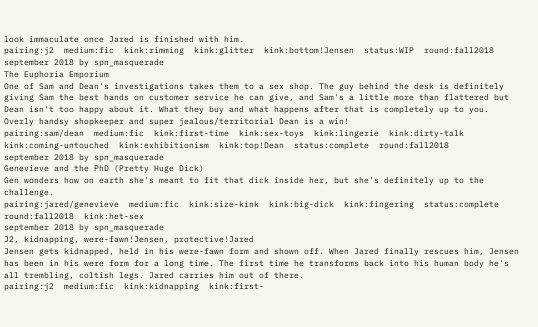look immaculate once Jared is finished with him.
pairing:j2  medium:fic  kink:rimming  kink:glitter  kink:bottom!Jensen  status:WIP  round:fall2018
september 2018 by spn_masquerade
The Euphoria Emporium
One of Sam and Dean's investigations takes them to a sex shop. The guy behind the desk is definitely giving Sam the best hands on customer service he can give, and Sam's a little more than flattered but Dean isn't too happy about it. What they buy and what happens after that is completely up to you. Overly handsy shopkeeper and super jealous/territorial Dean is a win!
pairing:sam/dean  medium:fic  kink:first-time  kink:sex-toys  kink:lingerie  kink:dirty-talk  kink:coming-untouched  kink:exhibitionism  kink:top!Dean  status:complete  round:fall2018
september 2018 by spn_masquerade
Genevieve and the PhD (Pretty Huge Dick)
Gen wonders how on earth she's meant to fit that dick inside her, but she's definitely up to the challenge.
pairing:jared/genevieve  medium:fic  kink:size-kink  kink:big-dick  kink:fingering  status:complete  round:fall2018  kink:het-sex
september 2018 by spn_masquerade
J2, kidnapping, were-fawn!Jensen, protective!Jared
Jensen gets kidnapped, held in his were-fawn form and shown off. When Jared finally rescues him, Jensen has been in his were form for a long time. The first time he transforms back into his human body he's all trembling, coltish legs. Jared carries him out of there.
pairing:j2  medium:fic  kink:kidnapping  kink:first-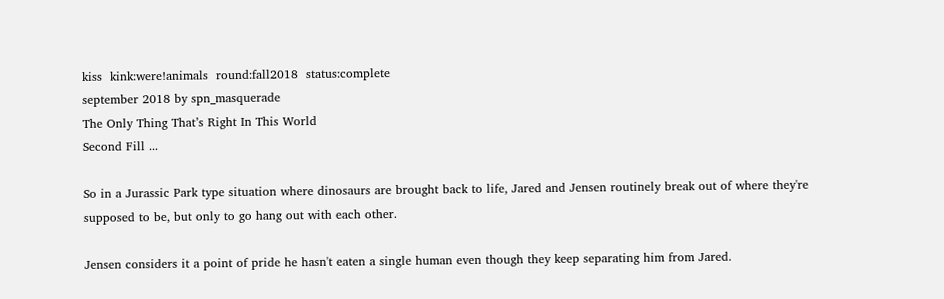kiss  kink:were!animals  round:fall2018  status:complete
september 2018 by spn_masquerade
The Only Thing That’s Right In This World
Second Fill ...

So in a Jurassic Park type situation where dinosaurs are brought back to life, Jared and Jensen routinely break out of where they're supposed to be, but only to go hang out with each other.

Jensen considers it a point of pride he hasn't eaten a single human even though they keep separating him from Jared.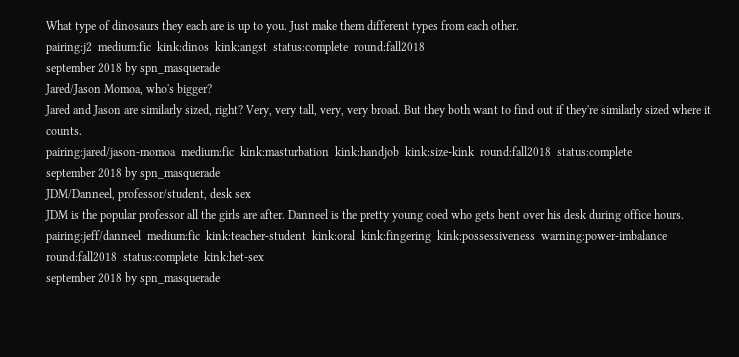What type of dinosaurs they each are is up to you. Just make them different types from each other.
pairing:j2  medium:fic  kink:dinos  kink:angst  status:complete  round:fall2018
september 2018 by spn_masquerade
Jared/Jason Momoa, who's bigger?
Jared and Jason are similarly sized, right? Very, very tall, very, very broad. But they both want to find out if they're similarly sized where it counts.
pairing:jared/jason-momoa  medium:fic  kink:masturbation  kink:handjob  kink:size-kink  round:fall2018  status:complete
september 2018 by spn_masquerade
JDM/Danneel, professor/student, desk sex
JDM is the popular professor all the girls are after. Danneel is the pretty young coed who gets bent over his desk during office hours.
pairing:jeff/danneel  medium:fic  kink:teacher-student  kink:oral  kink:fingering  kink:possessiveness  warning:power-imbalance  round:fall2018  status:complete  kink:het-sex
september 2018 by spn_masquerade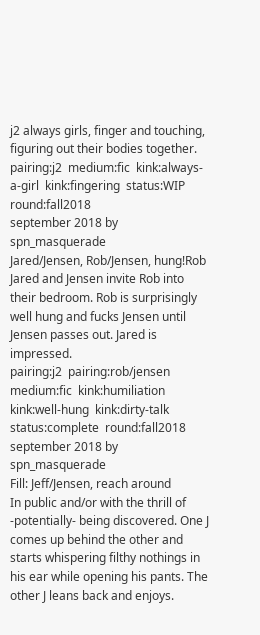j2 always girls, finger and touching, figuring out their bodies together.
pairing:j2  medium:fic  kink:always-a-girl  kink:fingering  status:WIP  round:fall2018
september 2018 by spn_masquerade
Jared/Jensen, Rob/Jensen, hung!Rob
Jared and Jensen invite Rob into their bedroom. Rob is surprisingly well hung and fucks Jensen until Jensen passes out. Jared is impressed.
pairing:j2  pairing:rob/jensen  medium:fic  kink:humiliation  kink:well-hung  kink:dirty-talk  status:complete  round:fall2018
september 2018 by spn_masquerade
Fill: Jeff/Jensen, reach around
In public and/or with the thrill of -potentially- being discovered. One J comes up behind the other and starts whispering filthy nothings in his ear while opening his pants. The other J leans back and enjoys.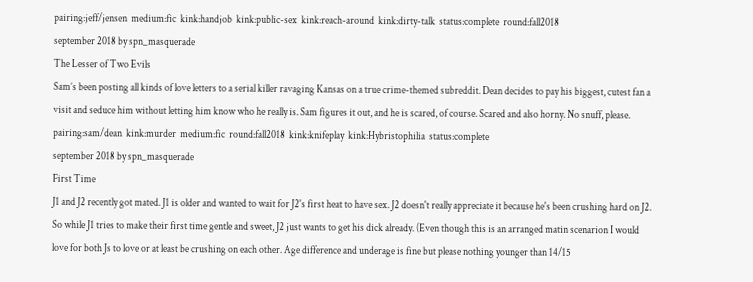pairing:jeff/jensen  medium:fic  kink:handjob  kink:public-sex  kink:reach-around  kink:dirty-talk  status:complete  round:fall2018
september 2018 by spn_masquerade
The Lesser of Two Evils
Sam’s been posting all kinds of love letters to a serial killer ravaging Kansas on a true crime-themed subreddit. Dean decides to pay his biggest, cutest fan a visit and seduce him without letting him know who he really is. Sam figures it out, and he is scared, of course. Scared and also horny. No snuff, please.
pairing:sam/dean  kink:murder  medium:fic  round:fall2018  kink:knifeplay  kink:Hybristophilia  status:complete
september 2018 by spn_masquerade
First Time
J1 and J2 recently got mated. J1 is older and wanted to wait for J2's first heat to have sex. J2 doesn't really appreciate it because he's been crushing hard on J2. So while J1 tries to make their first time gentle and sweet, J2 just wants to get his dick already. (Even though this is an arranged matin scenarion I would love for both Js to love or at least be crushing on each other. Age difference and underage is fine but please nothing younger than 14/15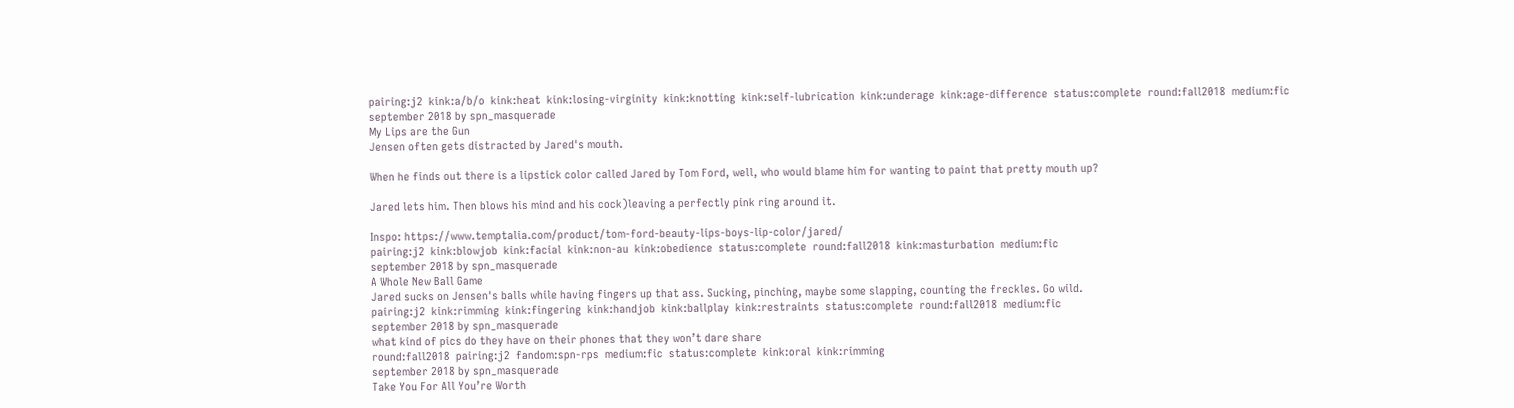pairing:j2  kink:a/b/o  kink:heat  kink:losing-virginity  kink:knotting  kink:self-lubrication  kink:underage  kink:age-difference  status:complete  round:fall2018  medium:fic
september 2018 by spn_masquerade
My Lips are the Gun
Jensen often gets distracted by Jared's mouth.

When he finds out there is a lipstick color called Jared by Tom Ford, well, who would blame him for wanting to paint that pretty mouth up?

Jared lets him. Then blows his mind and his cock)leaving a perfectly pink ring around it.

Inspo: https://www.temptalia.com/product/tom-ford-beauty-lips-boys-lip-color/jared/
pairing:j2  kink:blowjob  kink:facial  kink:non-au  kink:obedience  status:complete  round:fall2018  kink:masturbation  medium:fic
september 2018 by spn_masquerade
A Whole New Ball Game
Jared sucks on Jensen's balls while having fingers up that ass. Sucking, pinching, maybe some slapping, counting the freckles. Go wild.
pairing:j2  kink:rimming  kink:fingering  kink:handjob  kink:ballplay  kink:restraints  status:complete  round:fall2018  medium:fic
september 2018 by spn_masquerade
what kind of pics do they have on their phones that they won’t dare share
round:fall2018  pairing:j2  fandom:spn-rps  medium:fic  status:complete  kink:oral  kink:rimming
september 2018 by spn_masquerade
Take You For All You’re Worth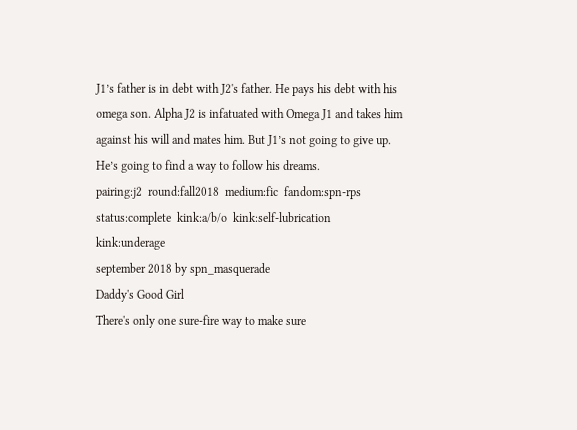J1’s father is in debt with J2's father. He pays his debt with his omega son. Alpha J2 is infatuated with Omega J1 and takes him against his will and mates him. But J1’s not going to give up. He’s going to find a way to follow his dreams.
pairing:j2  round:fall2018  medium:fic  fandom:spn-rps  status:complete  kink:a/b/o  kink:self-lubrication  kink:underage
september 2018 by spn_masquerade
Daddy's Good Girl
There's only one sure-fire way to make sure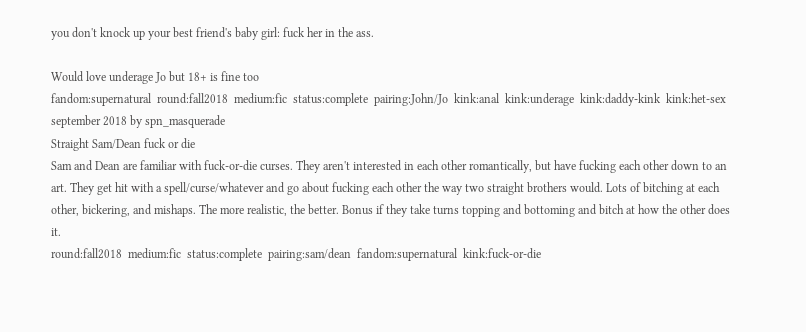you don't knock up your best friend's baby girl: fuck her in the ass.

Would love underage Jo but 18+ is fine too
fandom:supernatural  round:fall2018  medium:fic  status:complete  pairing:John/Jo  kink:anal  kink:underage  kink:daddy-kink  kink:het-sex
september 2018 by spn_masquerade
Straight Sam/Dean fuck or die
Sam and Dean are familiar with fuck-or-die curses. They aren't interested in each other romantically, but have fucking each other down to an art. They get hit with a spell/curse/whatever and go about fucking each other the way two straight brothers would. Lots of bitching at each other, bickering, and mishaps. The more realistic, the better. Bonus if they take turns topping and bottoming and bitch at how the other does it.
round:fall2018  medium:fic  status:complete  pairing:sam/dean  fandom:supernatural  kink:fuck-or-die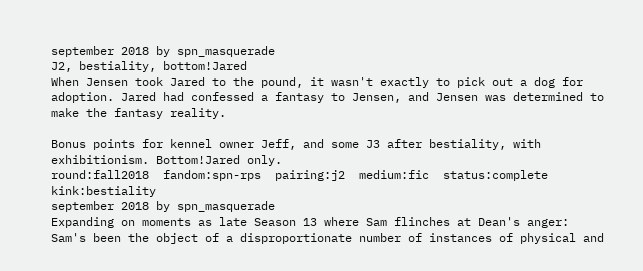september 2018 by spn_masquerade
J2, bestiality, bottom!Jared
When Jensen took Jared to the pound, it wasn't exactly to pick out a dog for adoption. Jared had confessed a fantasy to Jensen, and Jensen was determined to make the fantasy reality.

Bonus points for kennel owner Jeff, and some J3 after bestiality, with exhibitionism. Bottom!Jared only.
round:fall2018  fandom:spn-rps  pairing:j2  medium:fic  status:complete  kink:bestiality
september 2018 by spn_masquerade
Expanding on moments as late Season 13 where Sam flinches at Dean's anger: Sam's been the object of a disproportionate number of instances of physical and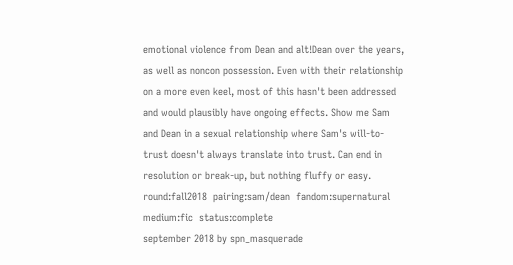emotional violence from Dean and alt!Dean over the years, as well as noncon possession. Even with their relationship on a more even keel, most of this hasn't been addressed and would plausibly have ongoing effects. Show me Sam and Dean in a sexual relationship where Sam's will-to-trust doesn't always translate into trust. Can end in resolution or break-up, but nothing fluffy or easy.
round:fall2018  pairing:sam/dean  fandom:supernatural  medium:fic  status:complete
september 2018 by spn_masquerade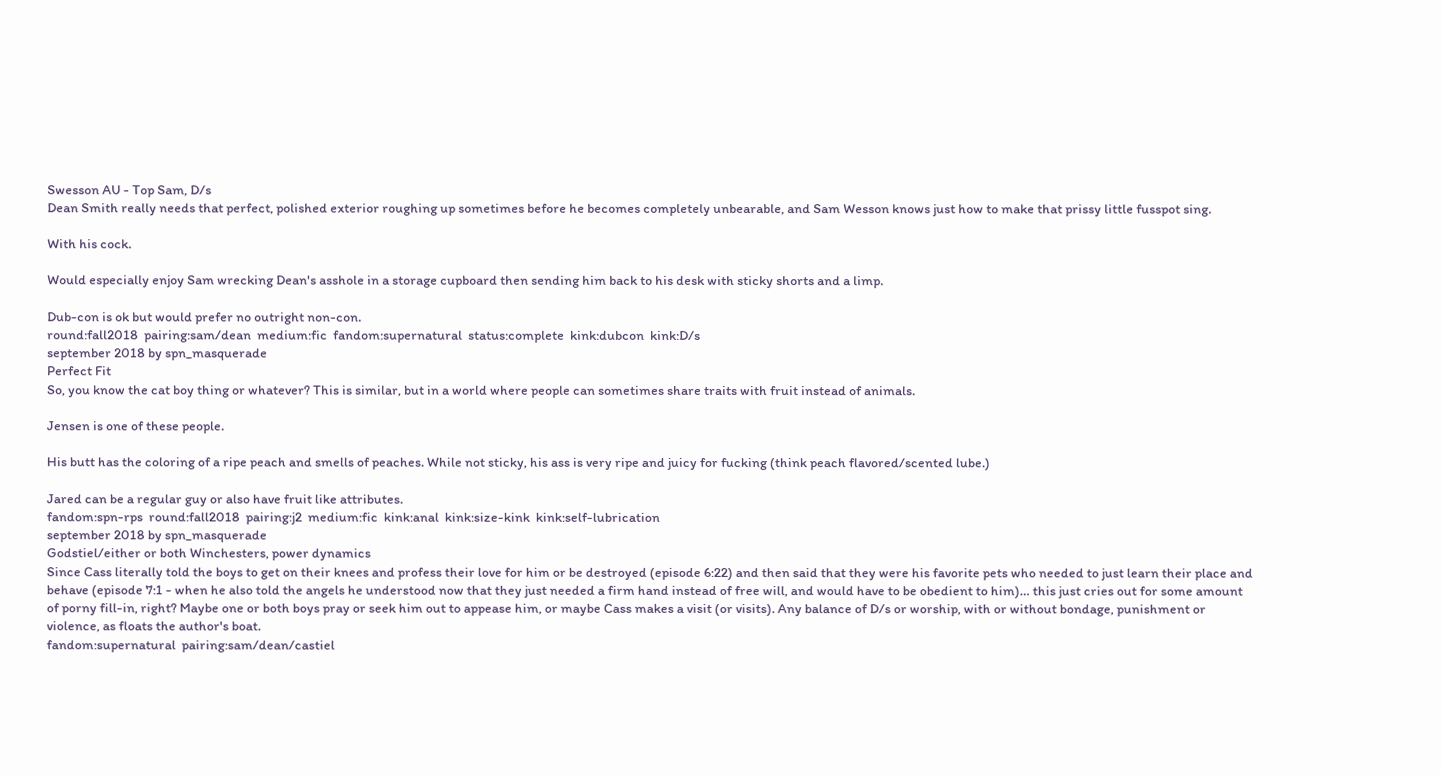Swesson AU - Top Sam, D/s
Dean Smith really needs that perfect, polished exterior roughing up sometimes before he becomes completely unbearable, and Sam Wesson knows just how to make that prissy little fusspot sing.

With his cock.

Would especially enjoy Sam wrecking Dean's asshole in a storage cupboard then sending him back to his desk with sticky shorts and a limp.

Dub-con is ok but would prefer no outright non-con.
round:fall2018  pairing:sam/dean  medium:fic  fandom:supernatural  status:complete  kink:dubcon  kink:D/s
september 2018 by spn_masquerade
Perfect Fit
So, you know the cat boy thing or whatever? This is similar, but in a world where people can sometimes share traits with fruit instead of animals.

Jensen is one of these people.

His butt has the coloring of a ripe peach and smells of peaches. While not sticky, his ass is very ripe and juicy for fucking (think peach flavored/scented lube.)

Jared can be a regular guy or also have fruit like attributes.
fandom:spn-rps  round:fall2018  pairing:j2  medium:fic  kink:anal  kink:size-kink  kink:self-lubrication
september 2018 by spn_masquerade
Godstiel/either or both Winchesters, power dynamics
Since Cass literally told the boys to get on their knees and profess their love for him or be destroyed (episode 6:22) and then said that they were his favorite pets who needed to just learn their place and behave (episode 7:1 - when he also told the angels he understood now that they just needed a firm hand instead of free will, and would have to be obedient to him)… this just cries out for some amount of porny fill-in, right? Maybe one or both boys pray or seek him out to appease him, or maybe Cass makes a visit (or visits). Any balance of D/s or worship, with or without bondage, punishment or violence, as floats the author's boat.
fandom:supernatural  pairing:sam/dean/castiel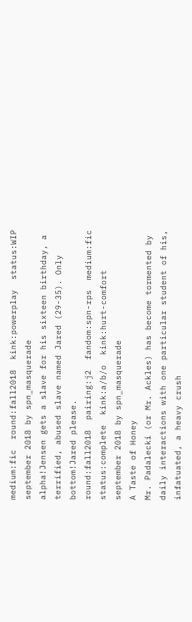medium:fic  round:fall2018  kink:powerplay  status:WIP
september 2018 by spn_masquerade
alpha!Jensen gets a slave for his sixteen birthday, a terrified, abused slave named Jared (29-35). Only bottom!Jared please.
round:fall2018  pairing:j2  fandom:spn-rps  medium:fic  status:complete  kink:a/b/o  kink:hurt-comfort
september 2018 by spn_masquerade
A Taste of Honey
Mr. Padalecki (or Mr. Ackles) has become tormented by daily interactions with one particular student of his, infatuated, a heavy crush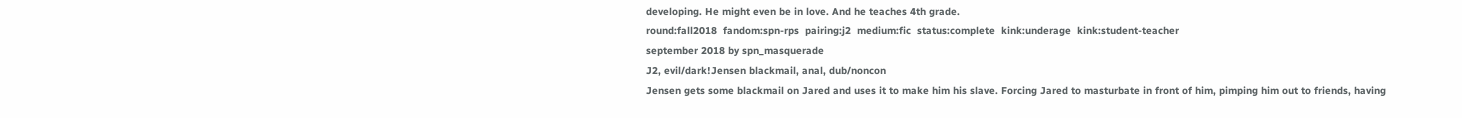developing. He might even be in love. And he teaches 4th grade.
round:fall2018  fandom:spn-rps  pairing:j2  medium:fic  status:complete  kink:underage  kink:student-teacher
september 2018 by spn_masquerade
J2, evil/dark!Jensen blackmail, anal, dub/noncon
Jensen gets some blackmail on Jared and uses it to make him his slave. Forcing Jared to masturbate in front of him, pimping him out to friends, having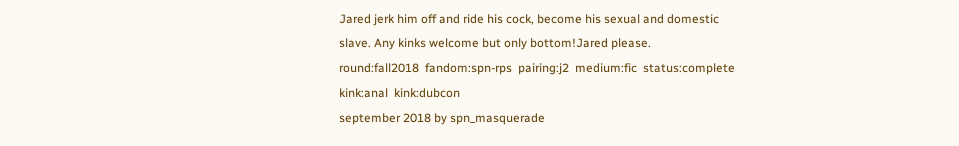Jared jerk him off and ride his cock, become his sexual and domestic slave. Any kinks welcome but only bottom!Jared please.
round:fall2018  fandom:spn-rps  pairing:j2  medium:fic  status:complete  kink:anal  kink:dubcon
september 2018 by spn_masquerade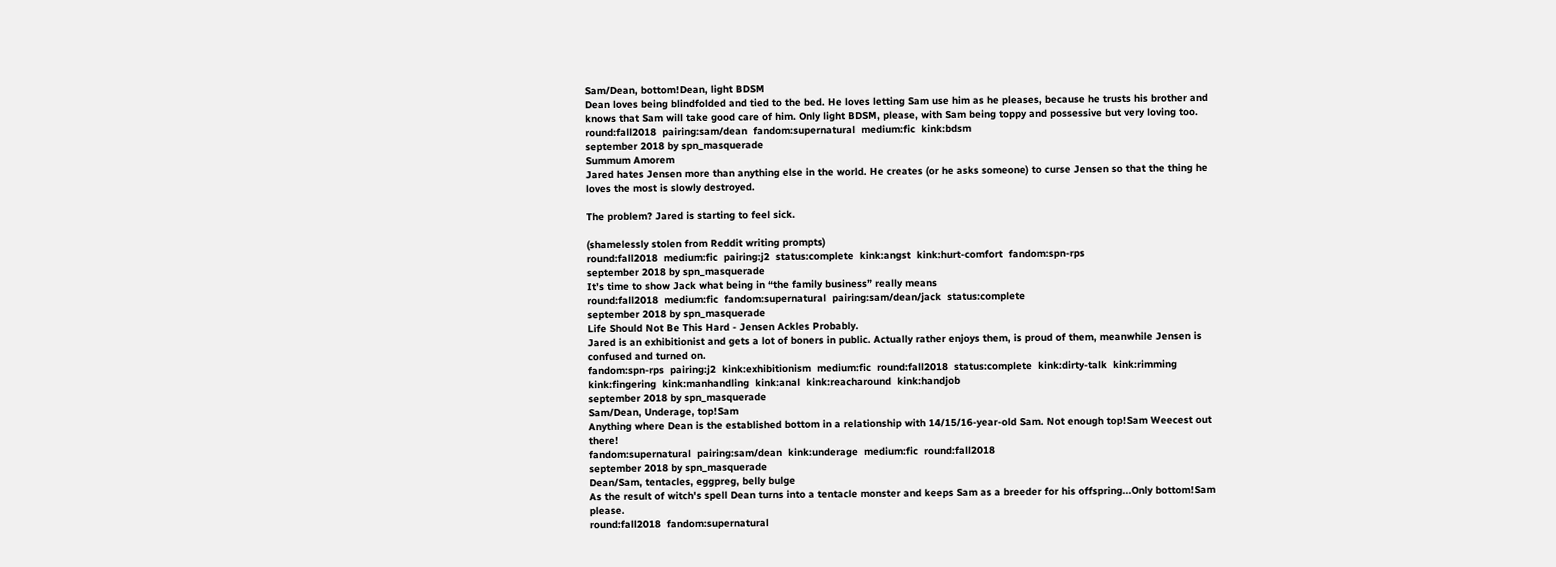Sam/Dean, bottom!Dean, light BDSM
Dean loves being blindfolded and tied to the bed. He loves letting Sam use him as he pleases, because he trusts his brother and knows that Sam will take good care of him. Only light BDSM, please, with Sam being toppy and possessive but very loving too.
round:fall2018  pairing:sam/dean  fandom:supernatural  medium:fic  kink:bdsm
september 2018 by spn_masquerade
Summum Amorem
Jared hates Jensen more than anything else in the world. He creates (or he asks someone) to curse Jensen so that the thing he loves the most is slowly destroyed.

The problem? Jared is starting to feel sick.

(shamelessly stolen from Reddit writing prompts)
round:fall2018  medium:fic  pairing:j2  status:complete  kink:angst  kink:hurt-comfort  fandom:spn-rps
september 2018 by spn_masquerade
It’s time to show Jack what being in “the family business” really means
round:fall2018  medium:fic  fandom:supernatural  pairing:sam/dean/jack  status:complete
september 2018 by spn_masquerade
Life Should Not Be This Hard - Jensen Ackles Probably.
Jared is an exhibitionist and gets a lot of boners in public. Actually rather enjoys them, is proud of them, meanwhile Jensen is confused and turned on.
fandom:spn-rps  pairing:j2  kink:exhibitionism  medium:fic  round:fall2018  status:complete  kink:dirty-talk  kink:rimming  kink:fingering  kink:manhandling  kink:anal  kink:reacharound  kink:handjob
september 2018 by spn_masquerade
Sam/Dean, Underage, top!Sam
Anything where Dean is the established bottom in a relationship with 14/15/16-year-old Sam. Not enough top!Sam Weecest out there!
fandom:supernatural  pairing:sam/dean  kink:underage  medium:fic  round:fall2018
september 2018 by spn_masquerade
Dean/Sam, tentacles, eggpreg, belly bulge
As the result of witch's spell Dean turns into a tentacle monster and keeps Sam as a breeder for his offspring...Only bottom!Sam please.
round:fall2018  fandom:supernatural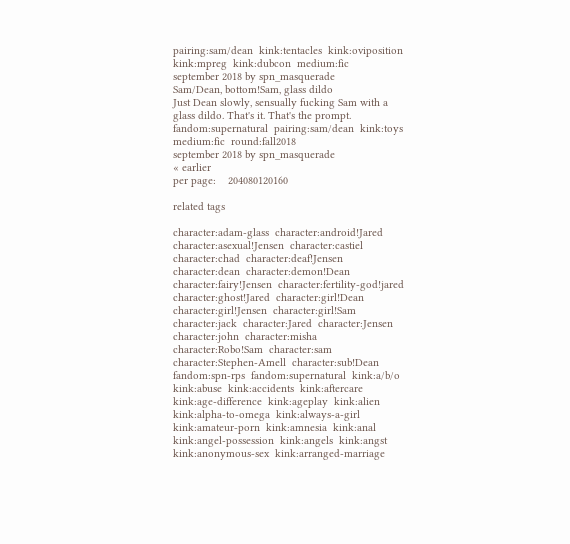pairing:sam/dean  kink:tentacles  kink:oviposition  kink:mpreg  kink:dubcon  medium:fic
september 2018 by spn_masquerade
Sam/Dean, bottom!Sam, glass dildo
Just Dean slowly, sensually fucking Sam with a glass dildo. That's it. That's the prompt.
fandom:supernatural  pairing:sam/dean  kink:toys  medium:fic  round:fall2018
september 2018 by spn_masquerade
« earlier
per page:    204080120160

related tags

character:adam-glass  character:android!Jared  character:asexual!Jensen  character:castiel  character:chad  character:deaf!Jensen  character:dean  character:demon!Dean  character:fairy!Jensen  character:fertility-god!jared  character:ghost!Jared  character:girl!Dean  character:girl!Jensen  character:girl!Sam  character:jack  character:Jared  character:Jensen  character:john  character:misha  character:Robo!Sam  character:sam  character:Stephen-Amell  character:sub!Dean  fandom:spn-rps  fandom:supernatural  kink:a/b/o  kink:abuse  kink:accidents  kink:aftercare  kink:age-difference  kink:ageplay  kink:alien  kink:alpha-to-omega  kink:always-a-girl  kink:amateur-porn  kink:amnesia  kink:anal  kink:angel-possession  kink:angels  kink:angst  kink:anonymous-sex  kink:arranged-marriage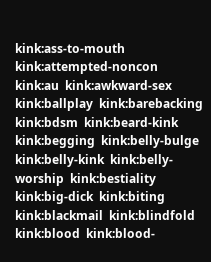kink:ass-to-mouth  kink:attempted-noncon  kink:au  kink:awkward-sex  kink:ballplay  kink:barebacking  kink:bdsm  kink:beard-kink  kink:begging  kink:belly-bulge  kink:belly-kink  kink:belly-worship  kink:bestiality  kink:big-dick  kink:biting  kink:blackmail  kink:blindfold  kink:blood  kink:blood-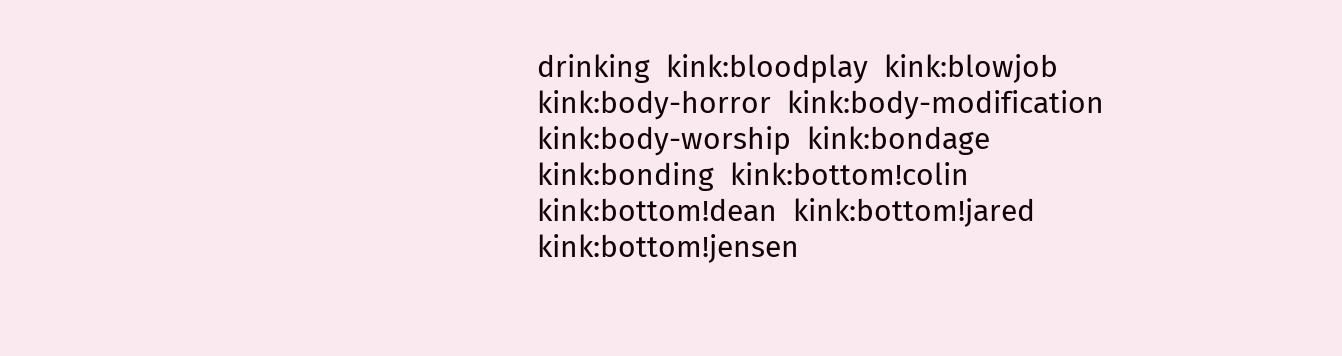drinking  kink:bloodplay  kink:blowjob  kink:body-horror  kink:body-modification  kink:body-worship  kink:bondage  kink:bonding  kink:bottom!colin  kink:bottom!dean  kink:bottom!jared  kink:bottom!jensen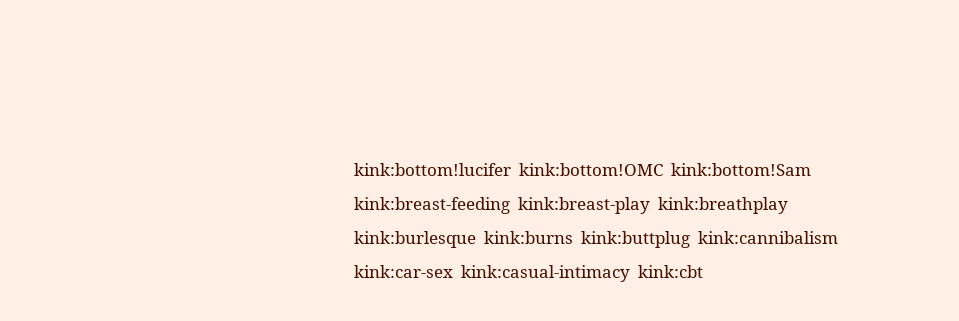kink:bottom!lucifer  kink:bottom!OMC  kink:bottom!Sam  kink:breast-feeding  kink:breast-play  kink:breathplay  kink:burlesque  kink:burns  kink:buttplug  kink:cannibalism  kink:car-sex  kink:casual-intimacy  kink:cbt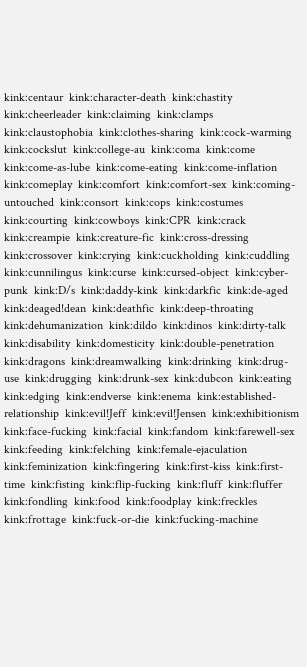kink:centaur  kink:character-death  kink:chastity  kink:cheerleader  kink:claiming  kink:clamps  kink:claustophobia  kink:clothes-sharing  kink:cock-warming  kink:cockslut  kink:college-au  kink:coma  kink:come  kink:come-as-lube  kink:come-eating  kink:come-inflation  kink:comeplay  kink:comfort  kink:comfort-sex  kink:coming-untouched  kink:consort  kink:cops  kink:costumes  kink:courting  kink:cowboys  kink:CPR  kink:crack  kink:creampie  kink:creature-fic  kink:cross-dressing  kink:crossover  kink:crying  kink:cuckholding  kink:cuddling  kink:cunnilingus  kink:curse  kink:cursed-object  kink:cyber-punk  kink:D/s  kink:daddy-kink  kink:darkfic  kink:de-aged  kink:deaged!dean  kink:deathfic  kink:deep-throating  kink:dehumanization  kink:dildo  kink:dinos  kink:dirty-talk  kink:disability  kink:domesticity  kink:double-penetration  kink:dragons  kink:dreamwalking  kink:drinking  kink:drug-use  kink:drugging  kink:drunk-sex  kink:dubcon  kink:eating  kink:edging  kink:endverse  kink:enema  kink:established-relationship  kink:evil!Jeff  kink:evil!Jensen  kink:exhibitionism  kink:face-fucking  kink:facial  kink:fandom  kink:farewell-sex  kink:feeding  kink:felching  kink:female-ejaculation  kink:feminization  kink:fingering  kink:first-kiss  kink:first-time  kink:fisting  kink:flip-fucking  kink:fluff  kink:fluffer  kink:fondling  kink:food  kink:foodplay  kink:freckles  kink:frottage  kink:fuck-or-die  kink:fucking-machine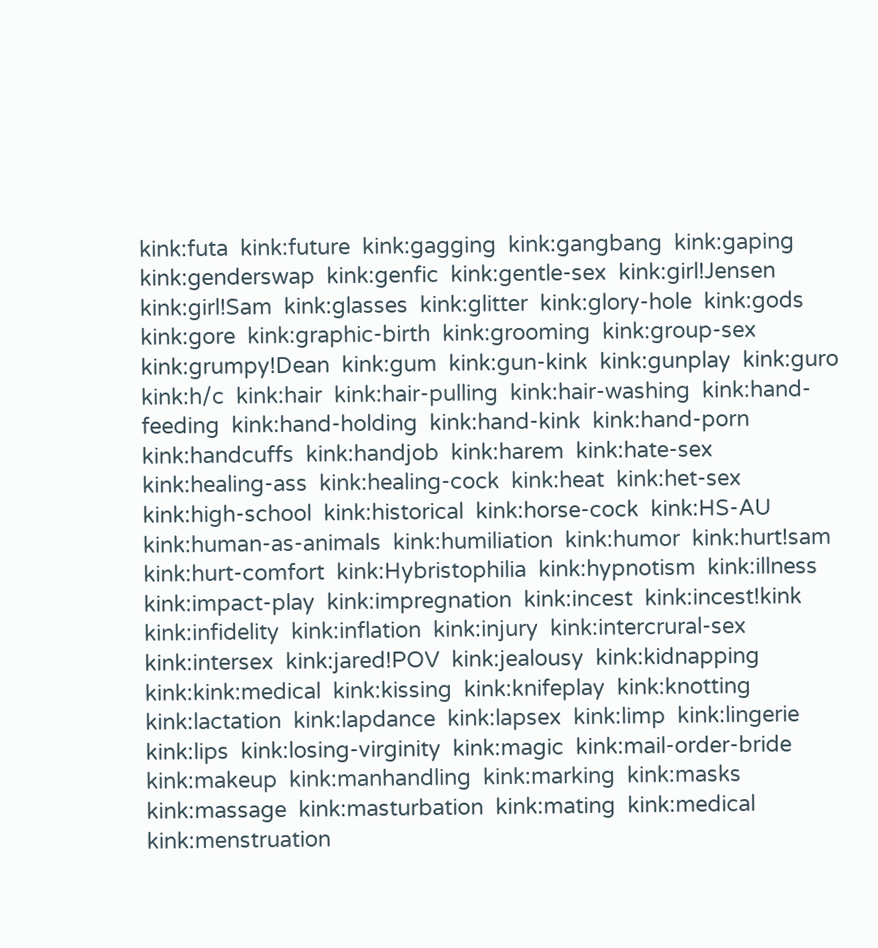kink:futa  kink:future  kink:gagging  kink:gangbang  kink:gaping  kink:genderswap  kink:genfic  kink:gentle-sex  kink:girl!Jensen  kink:girl!Sam  kink:glasses  kink:glitter  kink:glory-hole  kink:gods  kink:gore  kink:graphic-birth  kink:grooming  kink:group-sex  kink:grumpy!Dean  kink:gum  kink:gun-kink  kink:gunplay  kink:guro  kink:h/c  kink:hair  kink:hair-pulling  kink:hair-washing  kink:hand-feeding  kink:hand-holding  kink:hand-kink  kink:hand-porn  kink:handcuffs  kink:handjob  kink:harem  kink:hate-sex  kink:healing-ass  kink:healing-cock  kink:heat  kink:het-sex  kink:high-school  kink:historical  kink:horse-cock  kink:HS-AU  kink:human-as-animals  kink:humiliation  kink:humor  kink:hurt!sam  kink:hurt-comfort  kink:Hybristophilia  kink:hypnotism  kink:illness  kink:impact-play  kink:impregnation  kink:incest  kink:incest!kink  kink:infidelity  kink:inflation  kink:injury  kink:intercrural-sex  kink:intersex  kink:jared!POV  kink:jealousy  kink:kidnapping  kink:kink:medical  kink:kissing  kink:knifeplay  kink:knotting  kink:lactation  kink:lapdance  kink:lapsex  kink:limp  kink:lingerie  kink:lips  kink:losing-virginity  kink:magic  kink:mail-order-bride  kink:makeup  kink:manhandling  kink:marking  kink:masks  kink:massage  kink:masturbation  kink:mating  kink:medical  kink:menstruation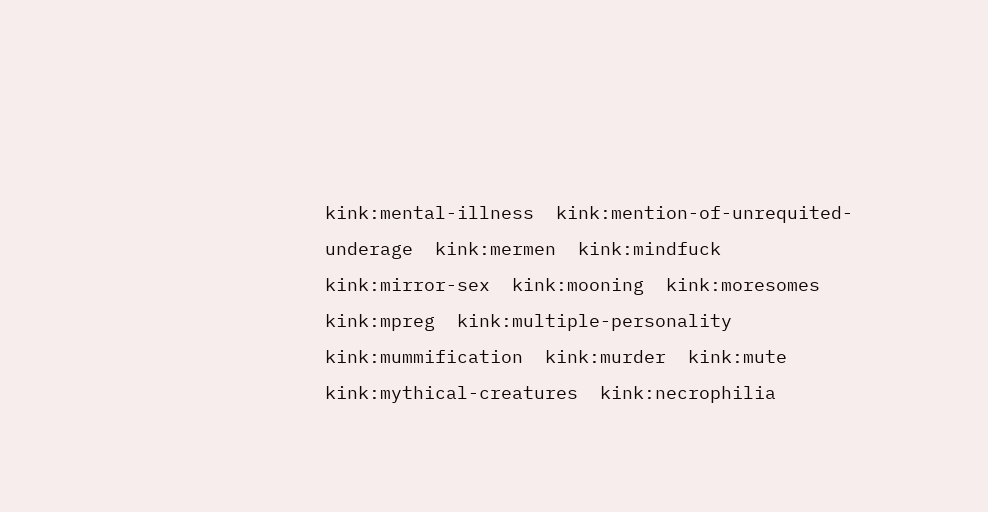kink:mental-illness  kink:mention-of-unrequited-underage  kink:mermen  kink:mindfuck  kink:mirror-sex  kink:mooning  kink:moresomes  kink:mpreg  kink:multiple-personality  kink:mummification  kink:murder  kink:mute  kink:mythical-creatures  kink:necrophilia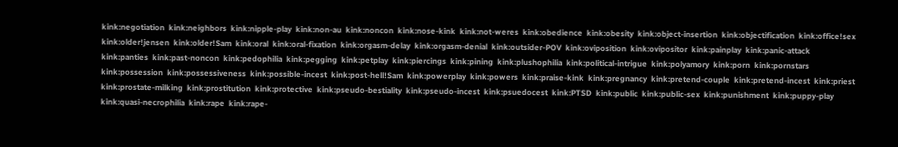kink:negotiation  kink:neighbors  kink:nipple-play  kink:non-au  kink:noncon  kink:nose-kink  kink:not-weres  kink:obedience  kink:obesity  kink:object-insertion  kink:objectification  kink:office!sex  kink:older!jensen  kink:older!Sam  kink:oral  kink:oral-fixation  kink:orgasm-delay  kink:orgasm-denial  kink:outsider-POV  kink:oviposition  kink:ovipositor  kink:painplay  kink:panic-attack  kink:panties  kink:past-noncon  kink:pedophilia  kink:pegging  kink:petplay  kink:piercings  kink:pining  kink:plushophilia  kink:political-intrigue  kink:polyamory  kink:porn  kink:pornstars  kink:possession  kink:possessiveness  kink:possible-incest  kink:post-hell!Sam  kink:powerplay  kink:powers  kink:praise-kink  kink:pregnancy  kink:pretend-couple  kink:pretend-incest  kink:priest  kink:prostate-milking  kink:prostitution  kink:protective  kink:pseudo-bestiality  kink:pseudo-incest  kink:psuedocest  kink:PTSD  kink:public  kink:public-sex  kink:punishment  kink:puppy-play  kink:quasi-necrophilia  kink:rape  kink:rape-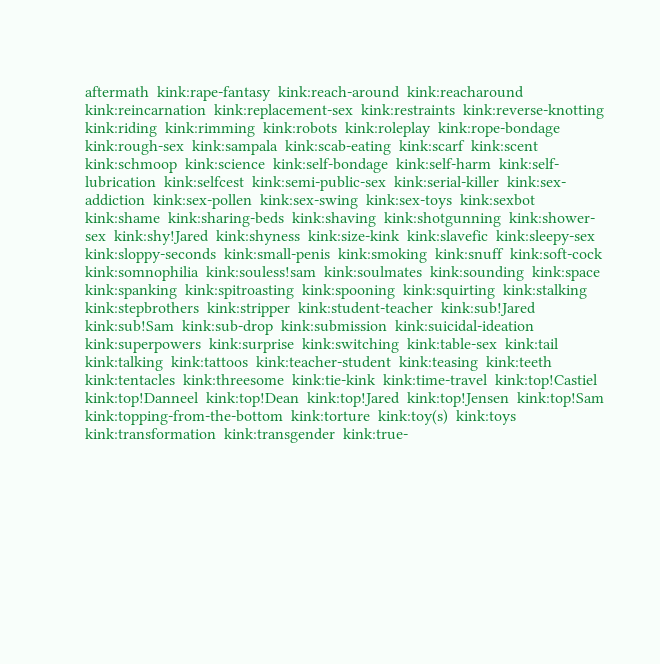aftermath  kink:rape-fantasy  kink:reach-around  kink:reacharound  kink:reincarnation  kink:replacement-sex  kink:restraints  kink:reverse-knotting  kink:riding  kink:rimming  kink:robots  kink:roleplay  kink:rope-bondage  kink:rough-sex  kink:sampala  kink:scab-eating  kink:scarf  kink:scent  kink:schmoop  kink:science  kink:self-bondage  kink:self-harm  kink:self-lubrication  kink:selfcest  kink:semi-public-sex  kink:serial-killer  kink:sex-addiction  kink:sex-pollen  kink:sex-swing  kink:sex-toys  kink:sexbot  kink:shame  kink:sharing-beds  kink:shaving  kink:shotgunning  kink:shower-sex  kink:shy!Jared  kink:shyness  kink:size-kink  kink:slavefic  kink:sleepy-sex  kink:sloppy-seconds  kink:small-penis  kink:smoking  kink:snuff  kink:soft-cock  kink:somnophilia  kink:souless!sam  kink:soulmates  kink:sounding  kink:space  kink:spanking  kink:spitroasting  kink:spooning  kink:squirting  kink:stalking  kink:stepbrothers  kink:stripper  kink:student-teacher  kink:sub!Jared  kink:sub!Sam  kink:sub-drop  kink:submission  kink:suicidal-ideation  kink:superpowers  kink:surprise  kink:switching  kink:table-sex  kink:tail  kink:talking  kink:tattoos  kink:teacher-student  kink:teasing  kink:teeth  kink:tentacles  kink:threesome  kink:tie-kink  kink:time-travel  kink:top!Castiel  kink:top!Danneel  kink:top!Dean  kink:top!Jared  kink:top!Jensen  kink:top!Sam  kink:topping-from-the-bottom  kink:torture  kink:toy(s)  kink:toys  kink:transformation  kink:transgender  kink:true-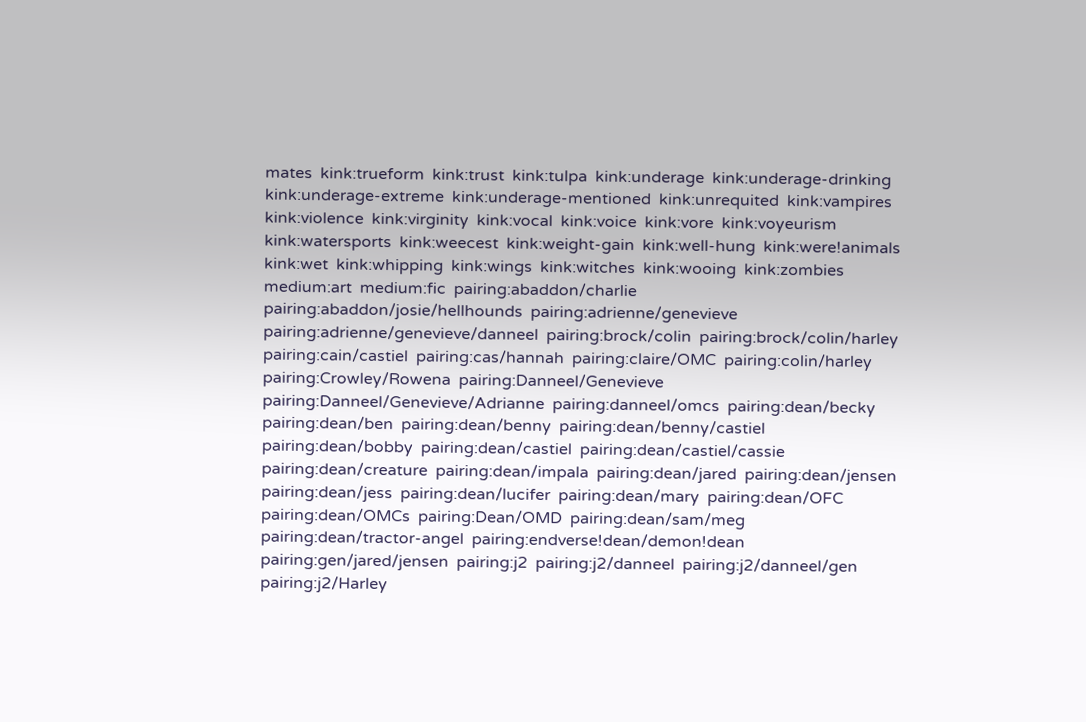mates  kink:trueform  kink:trust  kink:tulpa  kink:underage  kink:underage-drinking  kink:underage-extreme  kink:underage-mentioned  kink:unrequited  kink:vampires  kink:violence  kink:virginity  kink:vocal  kink:voice  kink:vore  kink:voyeurism  kink:watersports  kink:weecest  kink:weight-gain  kink:well-hung  kink:were!animals  kink:wet  kink:whipping  kink:wings  kink:witches  kink:wooing  kink:zombies  medium:art  medium:fic  pairing:abaddon/charlie  pairing:abaddon/josie/hellhounds  pairing:adrienne/genevieve  pairing:adrienne/genevieve/danneel  pairing:brock/colin  pairing:brock/colin/harley  pairing:cain/castiel  pairing:cas/hannah  pairing:claire/OMC  pairing:colin/harley  pairing:Crowley/Rowena  pairing:Danneel/Genevieve  pairing:Danneel/Genevieve/Adrianne  pairing:danneel/omcs  pairing:dean/becky  pairing:dean/ben  pairing:dean/benny  pairing:dean/benny/castiel  pairing:dean/bobby  pairing:dean/castiel  pairing:dean/castiel/cassie  pairing:dean/creature  pairing:dean/impala  pairing:dean/jared  pairing:dean/jensen  pairing:dean/jess  pairing:dean/lucifer  pairing:dean/mary  pairing:dean/OFC  pairing:dean/OMCs  pairing:Dean/OMD  pairing:dean/sam/meg  pairing:dean/tractor-angel  pairing:endverse!dean/demon!dean  pairing:gen/jared/jensen  pairing:j2  pairing:j2/danneel  pairing:j2/danneel/gen  pairing:j2/Harley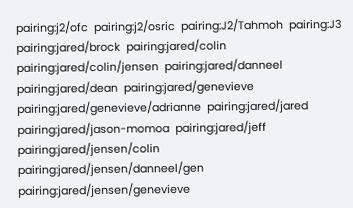pairing:j2/ofc  pairing:j2/osric  pairing:J2/Tahmoh  pairing:J3  pairing:jared/brock  pairing:jared/colin  pairing:jared/colin/jensen  pairing:jared/danneel  pairing:jared/dean  pairing:jared/genevieve  pairing:jared/genevieve/adrianne  pairing:jared/jared  pairing:jared/jason-momoa  pairing:jared/jeff  pairing:jared/jensen/colin  pairing:jared/jensen/danneel/gen  pairing:jared/jensen/genevieve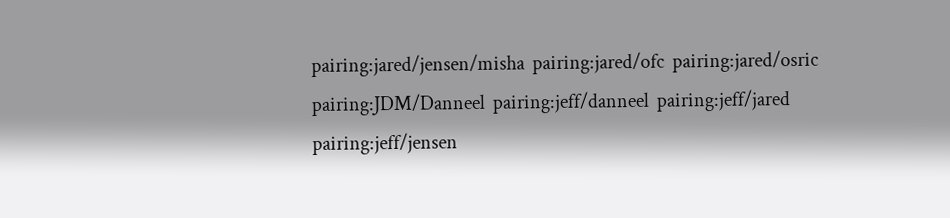pairing:jared/jensen/misha  pairing:jared/ofc  pairing:jared/osric  pairing:JDM/Danneel  pairing:jeff/danneel  pairing:jeff/jared  pairing:jeff/jensen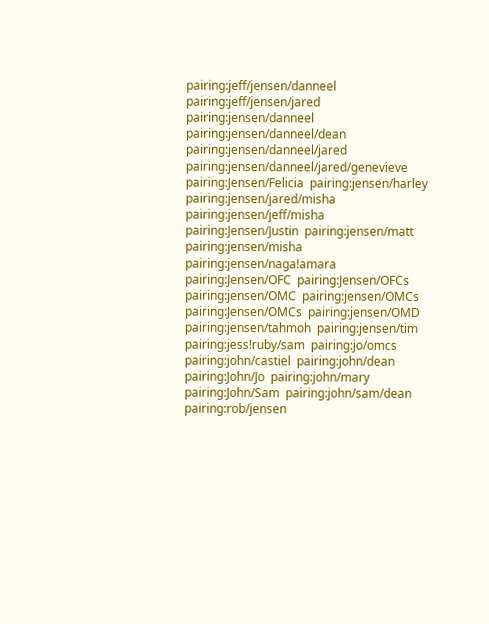pairing:jeff/jensen/danneel  pairing:jeff/jensen/jared  pairing:jensen/danneel  pairing:jensen/danneel/dean  pairing:jensen/danneel/jared  pairing:jensen/danneel/jared/genevieve  pairing:Jensen/Felicia  pairing:jensen/harley  pairing:jensen/jared/misha  pairing:jensen/jeff/misha  pairing:Jensen/Justin  pairing:jensen/matt  pairing:jensen/misha  pairing:jensen/naga!amara  pairing:Jensen/OFC  pairing:Jensen/OFCs  pairing:jensen/OMC  pairing:jensen/OMCs  pairing:Jensen/OMCs  pairing:jensen/OMD  pairing:jensen/tahmoh  pairing:jensen/tim  pairing:jess!ruby/sam  pairing:jo/omcs  pairing:john/castiel  pairing:john/dean  pairing:John/Jo  pairing:john/mary  pairing:John/Sam  pairing:john/sam/dean  pairing:rob/jensen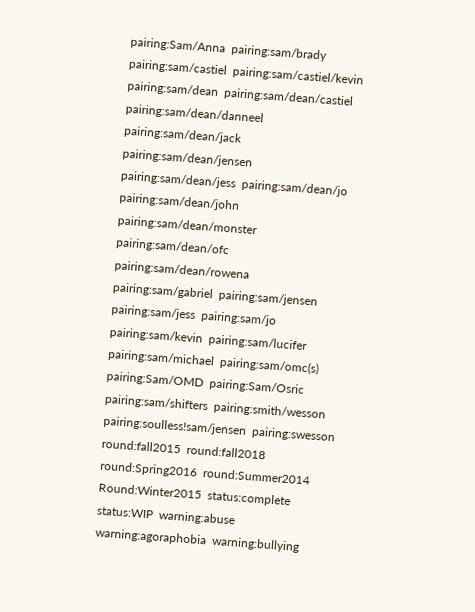pairing:Sam/Anna  pairing:sam/brady  pairing:sam/castiel  pairing:sam/castiel/kevin  pairing:sam/dean  pairing:sam/dean/castiel  pairing:sam/dean/danneel  pairing:sam/dean/jack  pairing:sam/dean/jensen  pairing:sam/dean/jess  pairing:sam/dean/jo  pairing:sam/dean/john  pairing:sam/dean/monster  pairing:sam/dean/ofc  pairing:sam/dean/rowena  pairing:sam/gabriel  pairing:sam/jensen  pairing:sam/jess  pairing:sam/jo  pairing:sam/kevin  pairing:sam/lucifer  pairing:sam/michael  pairing:sam/omc(s)  pairing:Sam/OMD  pairing:Sam/Osric  pairing:sam/shifters  pairing:smith/wesson  pairing:soulless!sam/jensen  pairing:swesson  round:fall2015  round:fall2018  round:Spring2016  round:Summer2014  Round:Winter2015  status:complete  status:WIP  warning:abuse  warning:agoraphobia  warning:bullying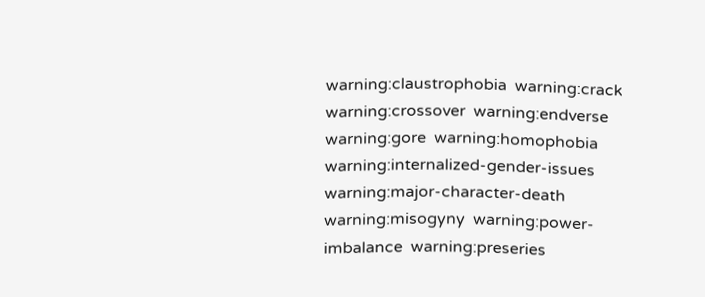warning:claustrophobia  warning:crack  warning:crossover  warning:endverse  warning:gore  warning:homophobia  warning:internalized-gender-issues  warning:major-character-death  warning:misogyny  warning:power-imbalance  warning:preseries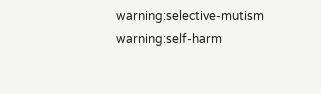warning:selective-mutism  warning:self-harm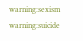warning:sexism  warning:suicide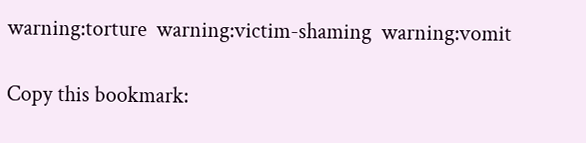warning:torture  warning:victim-shaming  warning:vomit

Copy this bookmark: